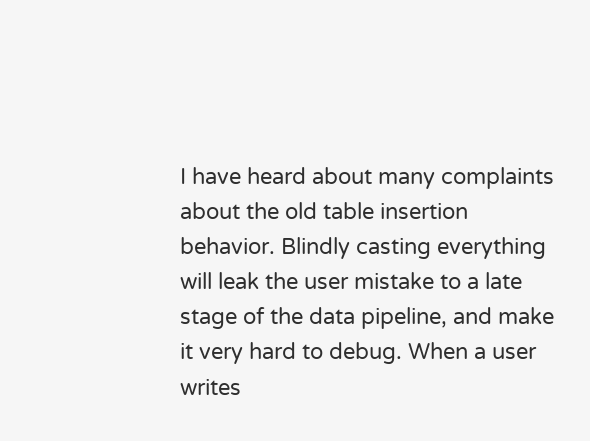I have heard about many complaints about the old table insertion behavior. Blindly casting everything will leak the user mistake to a late stage of the data pipeline, and make it very hard to debug. When a user writes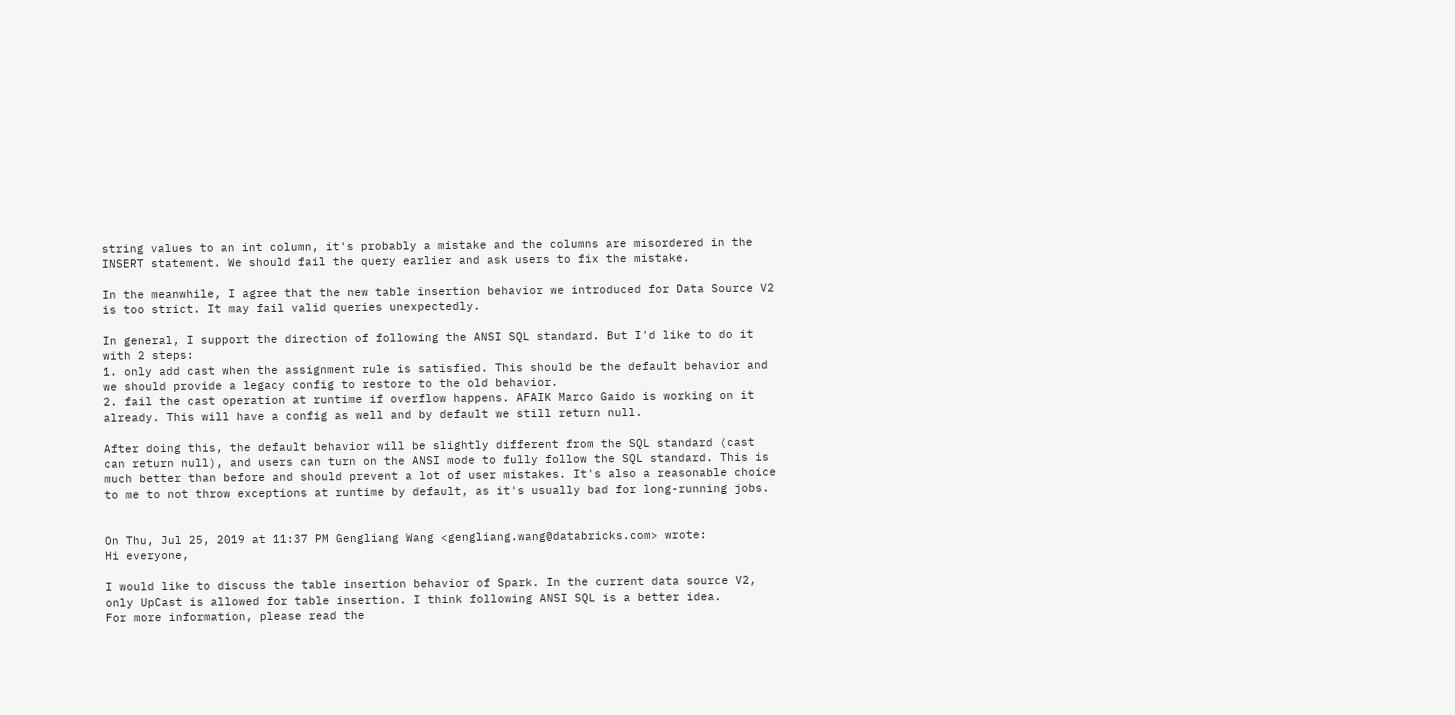string values to an int column, it's probably a mistake and the columns are misordered in the INSERT statement. We should fail the query earlier and ask users to fix the mistake.

In the meanwhile, I agree that the new table insertion behavior we introduced for Data Source V2 is too strict. It may fail valid queries unexpectedly.

In general, I support the direction of following the ANSI SQL standard. But I'd like to do it with 2 steps:
1. only add cast when the assignment rule is satisfied. This should be the default behavior and we should provide a legacy config to restore to the old behavior.
2. fail the cast operation at runtime if overflow happens. AFAIK Marco Gaido is working on it already. This will have a config as well and by default we still return null.

After doing this, the default behavior will be slightly different from the SQL standard (cast can return null), and users can turn on the ANSI mode to fully follow the SQL standard. This is much better than before and should prevent a lot of user mistakes. It's also a reasonable choice to me to not throw exceptions at runtime by default, as it's usually bad for long-running jobs.


On Thu, Jul 25, 2019 at 11:37 PM Gengliang Wang <gengliang.wang@databricks.com> wrote:
Hi everyone,

I would like to discuss the table insertion behavior of Spark. In the current data source V2, only UpCast is allowed for table insertion. I think following ANSI SQL is a better idea.
For more information, please read the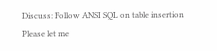Discuss: Follow ANSI SQL on table insertion
Please let me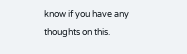know if you have any thoughts on this.